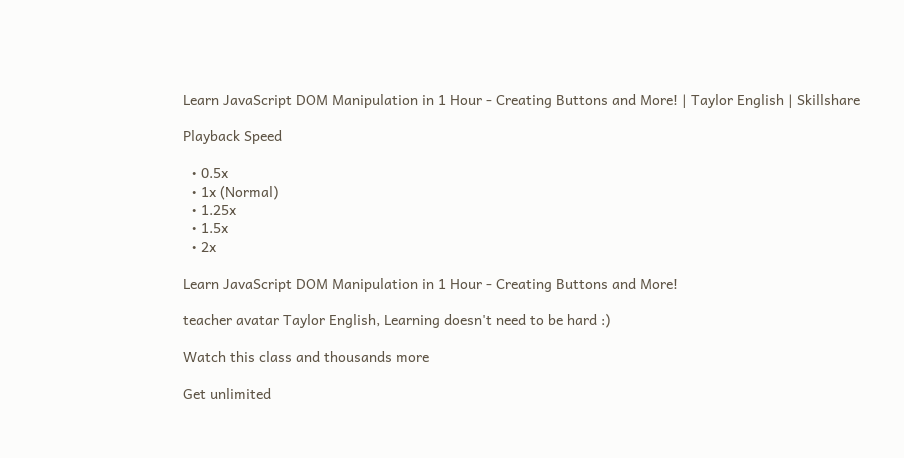Learn JavaScript DOM Manipulation in 1 Hour - Creating Buttons and More! | Taylor English | Skillshare

Playback Speed

  • 0.5x
  • 1x (Normal)
  • 1.25x
  • 1.5x
  • 2x

Learn JavaScript DOM Manipulation in 1 Hour - Creating Buttons and More!

teacher avatar Taylor English, Learning doesn't need to be hard :)

Watch this class and thousands more

Get unlimited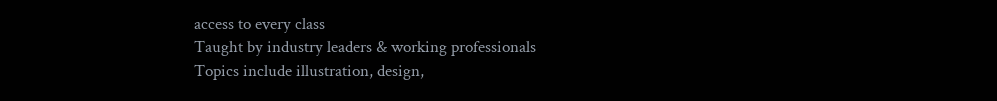access to every class
Taught by industry leaders & working professionals
Topics include illustration, design,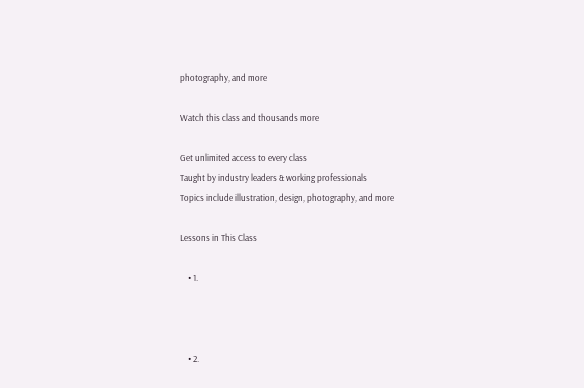photography, and more

Watch this class and thousands more

Get unlimited access to every class
Taught by industry leaders & working professionals
Topics include illustration, design, photography, and more

Lessons in This Class

    • 1.



    • 2.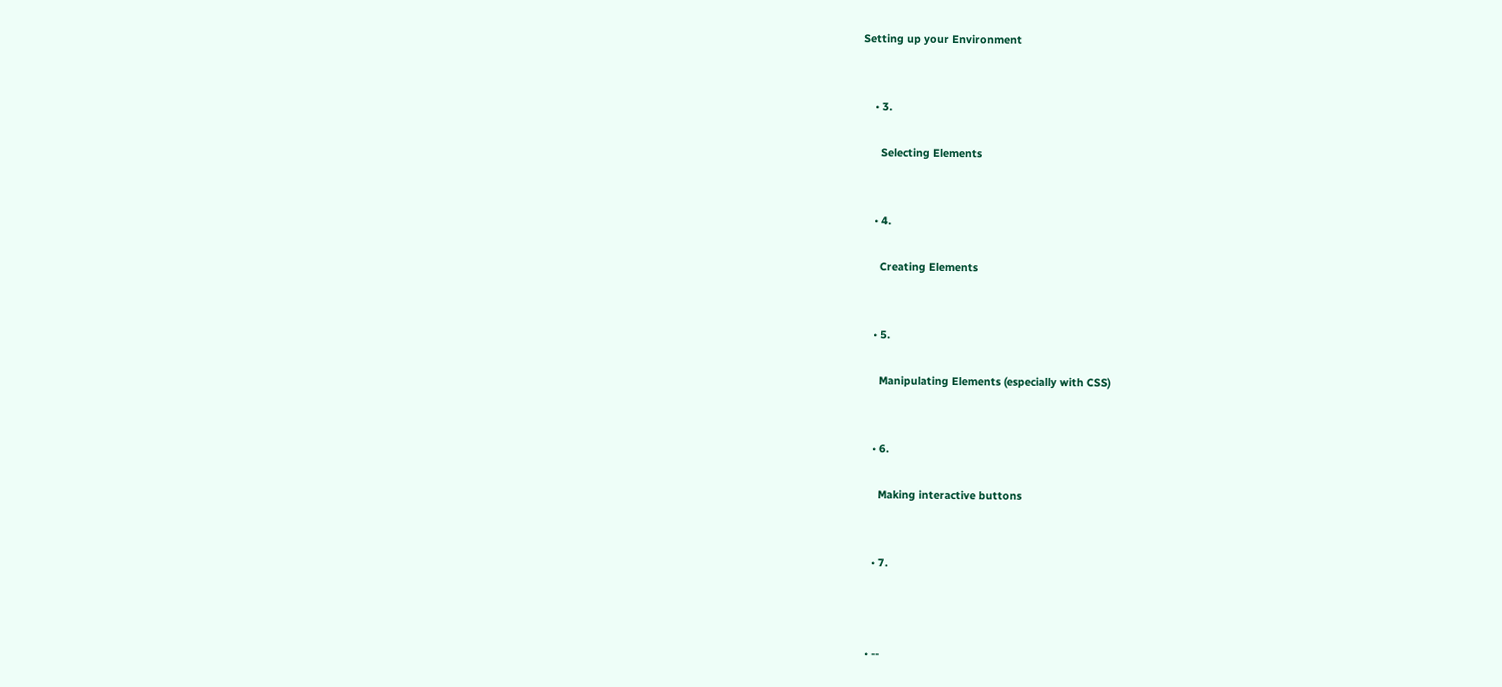Setting up your Environment


    • 3.

      Selecting Elements


    • 4.

      Creating Elements


    • 5.

      Manipulating Elements (especially with CSS)


    • 6.

      Making interactive buttons


    • 7.



  • --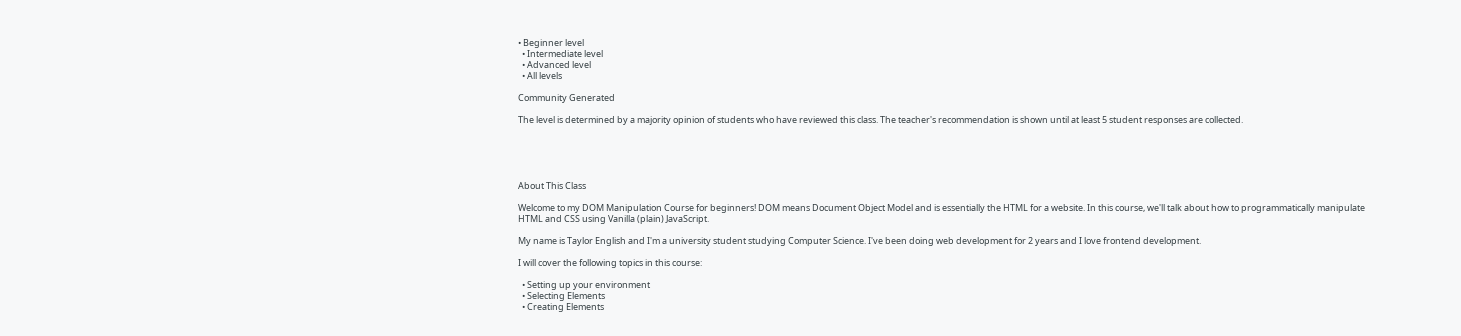• Beginner level
  • Intermediate level
  • Advanced level
  • All levels

Community Generated

The level is determined by a majority opinion of students who have reviewed this class. The teacher's recommendation is shown until at least 5 student responses are collected.





About This Class

Welcome to my DOM Manipulation Course for beginners! DOM means Document Object Model and is essentially the HTML for a website. In this course, we'll talk about how to programmatically manipulate HTML and CSS using Vanilla (plain) JavaScript.

My name is Taylor English and I'm a university student studying Computer Science. I've been doing web development for 2 years and I love frontend development.

I will cover the following topics in this course:

  • Setting up your environment
  • Selecting Elements
  • Creating Elements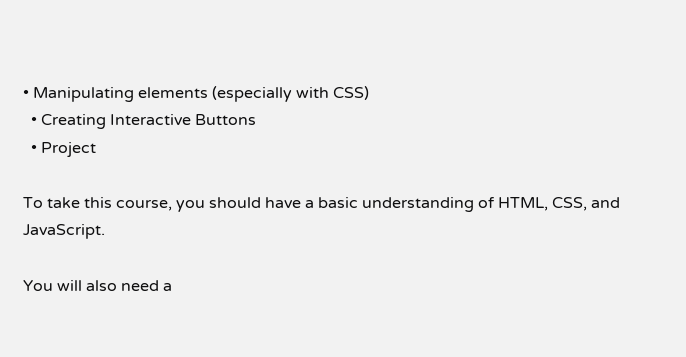• Manipulating elements (especially with CSS)
  • Creating Interactive Buttons
  • Project

To take this course, you should have a basic understanding of HTML, CSS, and JavaScript.

You will also need a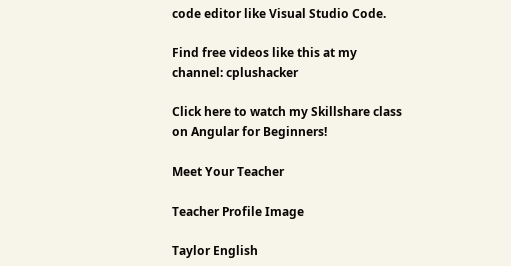code editor like Visual Studio Code.

Find free videos like this at my channel: cplushacker

Click here to watch my Skillshare class on Angular for Beginners!

Meet Your Teacher

Teacher Profile Image

Taylor English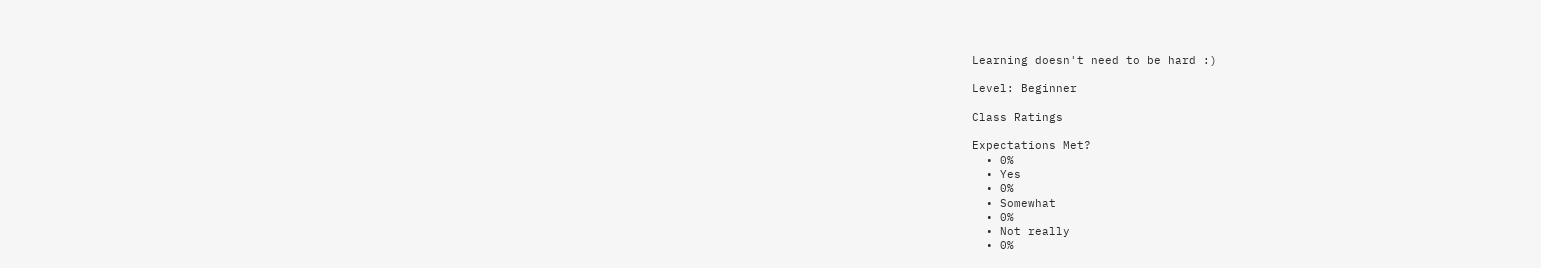Learning doesn't need to be hard :)

Level: Beginner

Class Ratings

Expectations Met?
  • 0%
  • Yes
  • 0%
  • Somewhat
  • 0%
  • Not really
  • 0%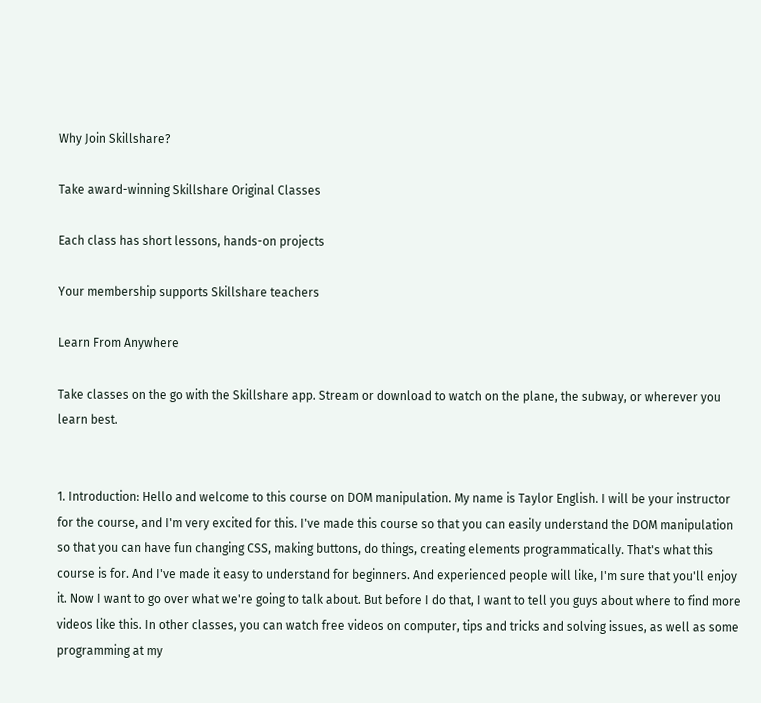Why Join Skillshare?

Take award-winning Skillshare Original Classes

Each class has short lessons, hands-on projects

Your membership supports Skillshare teachers

Learn From Anywhere

Take classes on the go with the Skillshare app. Stream or download to watch on the plane, the subway, or wherever you learn best.


1. Introduction: Hello and welcome to this course on DOM manipulation. My name is Taylor English. I will be your instructor for the course, and I'm very excited for this. I've made this course so that you can easily understand the DOM manipulation so that you can have fun changing CSS, making buttons, do things, creating elements programmatically. That's what this course is for. And I've made it easy to understand for beginners. And experienced people will like, I'm sure that you'll enjoy it. Now I want to go over what we're going to talk about. But before I do that, I want to tell you guys about where to find more videos like this. In other classes, you can watch free videos on computer, tips and tricks and solving issues, as well as some programming at my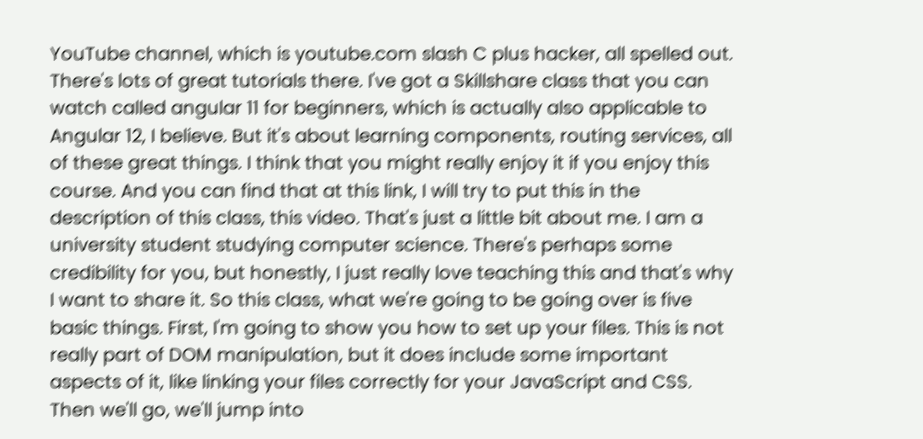YouTube channel, which is youtube.com slash C plus hacker, all spelled out. There's lots of great tutorials there. I've got a Skillshare class that you can watch called angular 11 for beginners, which is actually also applicable to Angular 12, I believe. But it's about learning components, routing services, all of these great things. I think that you might really enjoy it if you enjoy this course. And you can find that at this link, I will try to put this in the description of this class, this video. That's just a little bit about me. I am a university student studying computer science. There's perhaps some credibility for you, but honestly, I just really love teaching this and that's why I want to share it. So this class, what we're going to be going over is five basic things. First, I'm going to show you how to set up your files. This is not really part of DOM manipulation, but it does include some important aspects of it, like linking your files correctly for your JavaScript and CSS. Then we'll go, we'll jump into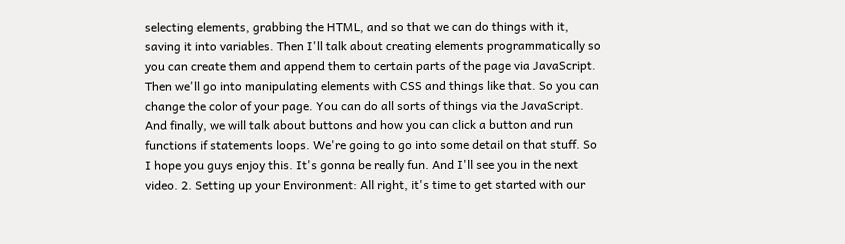selecting elements, grabbing the HTML, and so that we can do things with it, saving it into variables. Then I'll talk about creating elements programmatically so you can create them and append them to certain parts of the page via JavaScript. Then we'll go into manipulating elements with CSS and things like that. So you can change the color of your page. You can do all sorts of things via the JavaScript. And finally, we will talk about buttons and how you can click a button and run functions if statements loops. We're going to go into some detail on that stuff. So I hope you guys enjoy this. It's gonna be really fun. And I'll see you in the next video. 2. Setting up your Environment: All right, it's time to get started with our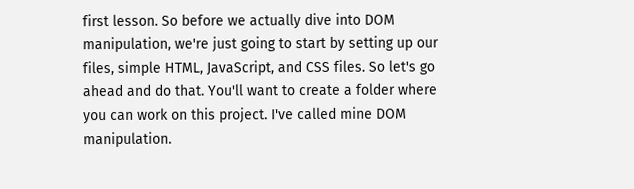first lesson. So before we actually dive into DOM manipulation, we're just going to start by setting up our files, simple HTML, JavaScript, and CSS files. So let's go ahead and do that. You'll want to create a folder where you can work on this project. I've called mine DOM manipulation.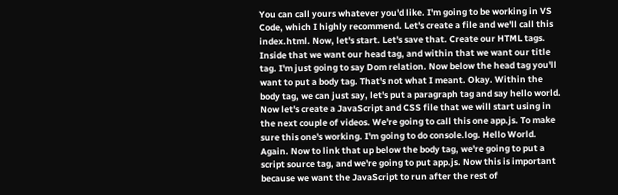You can call yours whatever you'd like. I'm going to be working in VS Code, which I highly recommend. Let's create a file and we'll call this index.html. Now, let's start. Let's save that. Create our HTML tags. Inside that we want our head tag, and within that we want our title tag. I'm just going to say Dom relation. Now below the head tag you'll want to put a body tag. That's not what I meant. Okay. Within the body tag, we can just say, let's put a paragraph tag and say hello world. Now let's create a JavaScript and CSS file that we will start using in the next couple of videos. We're going to call this one app.js. To make sure this one's working. I'm going to do console.log. Hello World. Again. Now to link that up below the body tag, we're going to put a script source tag, and we're going to put app.js. Now this is important because we want the JavaScript to run after the rest of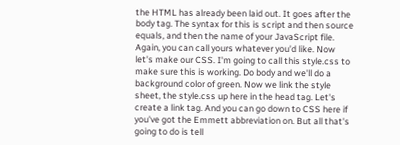the HTML has already been laid out. It goes after the body tag. The syntax for this is script and then source equals, and then the name of your JavaScript file. Again, you can call yours whatever you'd like. Now let's make our CSS. I'm going to call this style.css to make sure this is working. Do body and we'll do a background color of green. Now we link the style sheet, the style.css up here in the head tag. Let's create a link tag. And you can go down to CSS here if you've got the Emmett abbreviation on. But all that's going to do is tell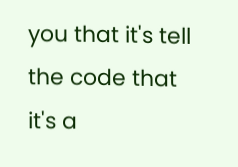you that it's tell the code that it's a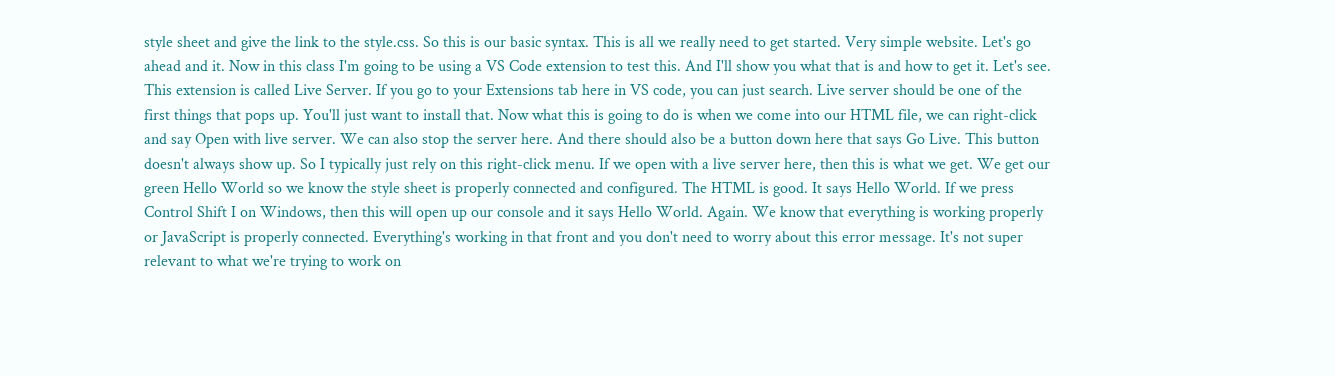style sheet and give the link to the style.css. So this is our basic syntax. This is all we really need to get started. Very simple website. Let's go ahead and it. Now in this class I'm going to be using a VS Code extension to test this. And I'll show you what that is and how to get it. Let's see. This extension is called Live Server. If you go to your Extensions tab here in VS code, you can just search. Live server should be one of the first things that pops up. You'll just want to install that. Now what this is going to do is when we come into our HTML file, we can right-click and say Open with live server. We can also stop the server here. And there should also be a button down here that says Go Live. This button doesn't always show up. So I typically just rely on this right-click menu. If we open with a live server here, then this is what we get. We get our green Hello World so we know the style sheet is properly connected and configured. The HTML is good. It says Hello World. If we press Control Shift I on Windows, then this will open up our console and it says Hello World. Again. We know that everything is working properly or JavaScript is properly connected. Everything's working in that front and you don't need to worry about this error message. It's not super relevant to what we're trying to work on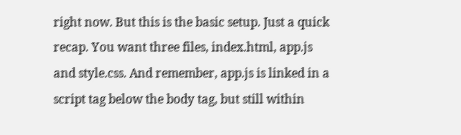right now. But this is the basic setup. Just a quick recap. You want three files, index.html, app.js and style.css. And remember, app.js is linked in a script tag below the body tag, but still within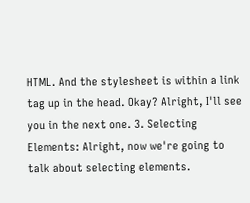HTML. And the stylesheet is within a link tag up in the head. Okay? Alright, I'll see you in the next one. 3. Selecting Elements: Alright, now we're going to talk about selecting elements.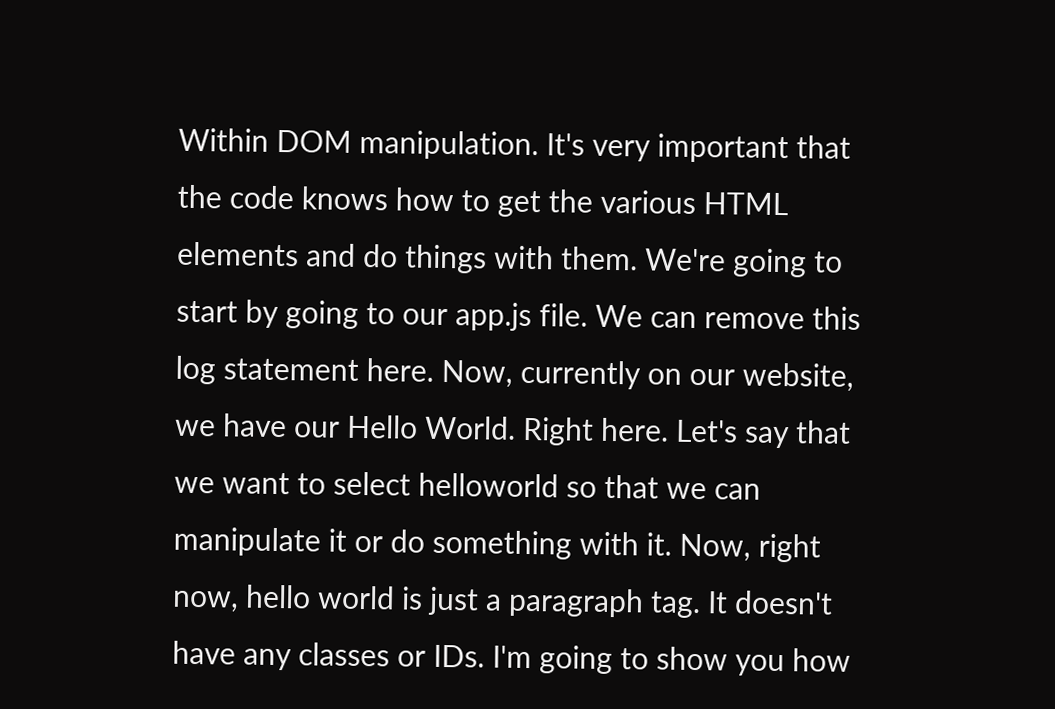Within DOM manipulation. It's very important that the code knows how to get the various HTML elements and do things with them. We're going to start by going to our app.js file. We can remove this log statement here. Now, currently on our website, we have our Hello World. Right here. Let's say that we want to select helloworld so that we can manipulate it or do something with it. Now, right now, hello world is just a paragraph tag. It doesn't have any classes or IDs. I'm going to show you how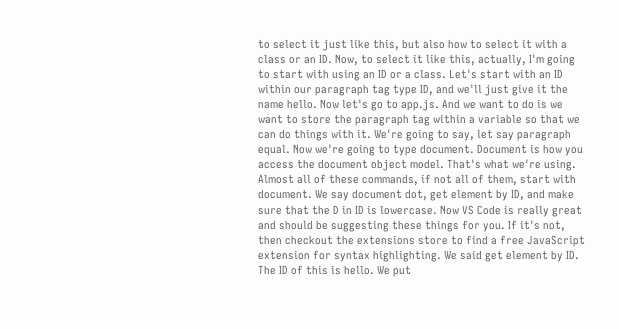to select it just like this, but also how to select it with a class or an ID. Now, to select it like this, actually, I'm going to start with using an ID or a class. Let's start with an ID within our paragraph tag type ID, and we'll just give it the name hello. Now let's go to app.js. And we want to do is we want to store the paragraph tag within a variable so that we can do things with it. We're going to say, let say paragraph equal. Now we're going to type document. Document is how you access the document object model. That's what we're using. Almost all of these commands, if not all of them, start with document. We say document dot, get element by ID, and make sure that the D in ID is lowercase. Now VS Code is really great and should be suggesting these things for you. If it's not, then checkout the extensions store to find a free JavaScript extension for syntax highlighting. We said get element by ID. The ID of this is hello. We put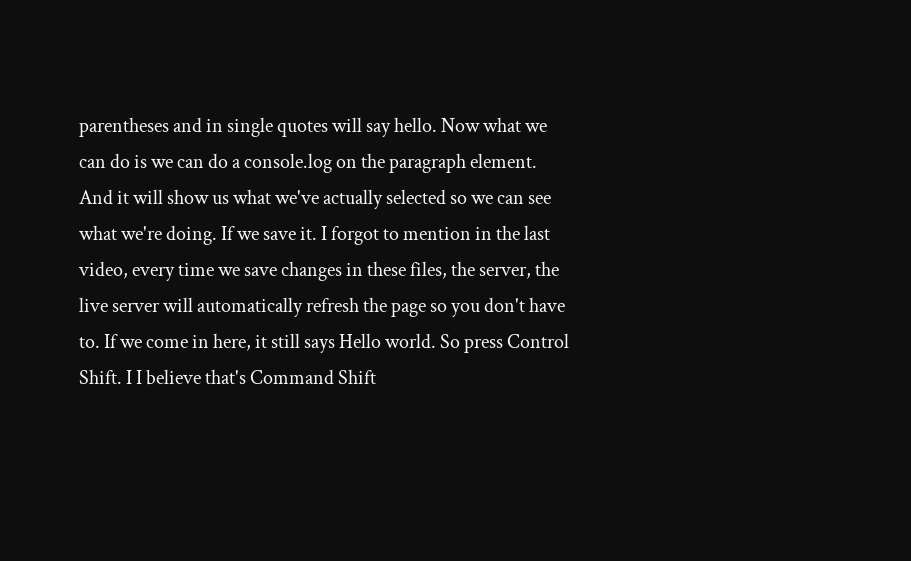parentheses and in single quotes will say hello. Now what we can do is we can do a console.log on the paragraph element. And it will show us what we've actually selected so we can see what we're doing. If we save it. I forgot to mention in the last video, every time we save changes in these files, the server, the live server will automatically refresh the page so you don't have to. If we come in here, it still says Hello world. So press Control Shift. I I believe that's Command Shift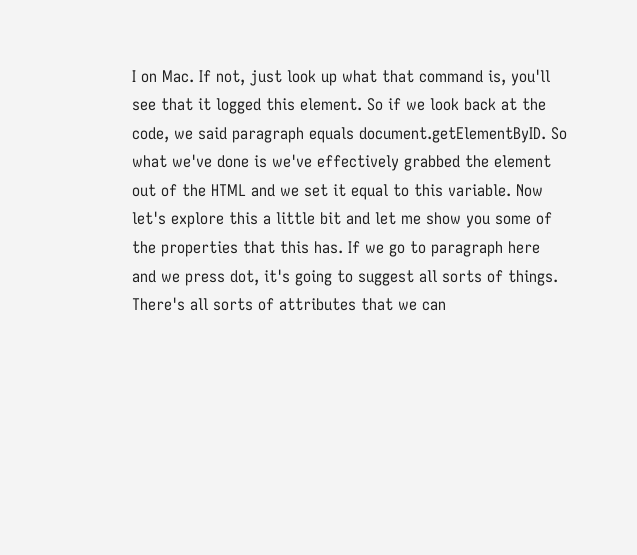I on Mac. If not, just look up what that command is, you'll see that it logged this element. So if we look back at the code, we said paragraph equals document.getElementByID. So what we've done is we've effectively grabbed the element out of the HTML and we set it equal to this variable. Now let's explore this a little bit and let me show you some of the properties that this has. If we go to paragraph here and we press dot, it's going to suggest all sorts of things. There's all sorts of attributes that we can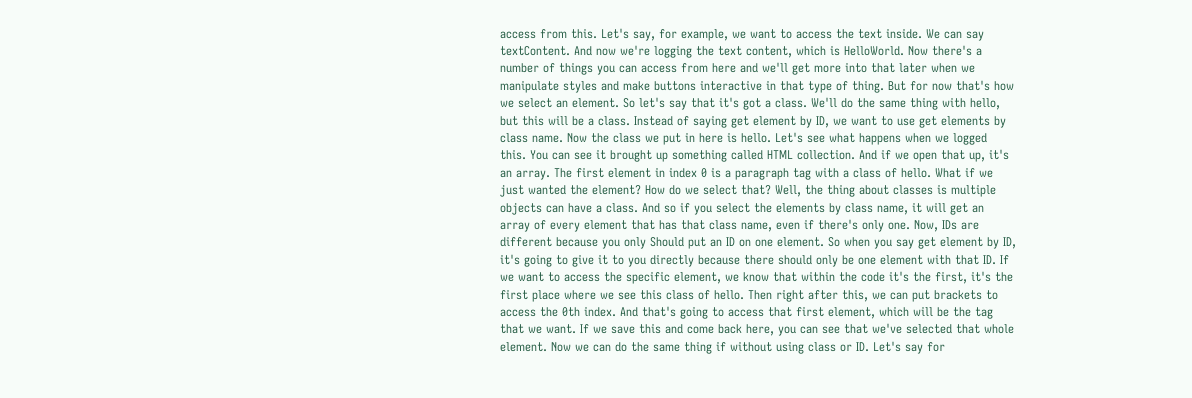access from this. Let's say, for example, we want to access the text inside. We can say textContent. And now we're logging the text content, which is HelloWorld. Now there's a number of things you can access from here and we'll get more into that later when we manipulate styles and make buttons interactive in that type of thing. But for now that's how we select an element. So let's say that it's got a class. We'll do the same thing with hello, but this will be a class. Instead of saying get element by ID, we want to use get elements by class name. Now the class we put in here is hello. Let's see what happens when we logged this. You can see it brought up something called HTML collection. And if we open that up, it's an array. The first element in index 0 is a paragraph tag with a class of hello. What if we just wanted the element? How do we select that? Well, the thing about classes is multiple objects can have a class. And so if you select the elements by class name, it will get an array of every element that has that class name, even if there's only one. Now, IDs are different because you only Should put an ID on one element. So when you say get element by ID, it's going to give it to you directly because there should only be one element with that ID. If we want to access the specific element, we know that within the code it's the first, it's the first place where we see this class of hello. Then right after this, we can put brackets to access the 0th index. And that's going to access that first element, which will be the tag that we want. If we save this and come back here, you can see that we've selected that whole element. Now we can do the same thing if without using class or ID. Let's say for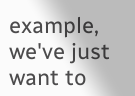example, we've just want to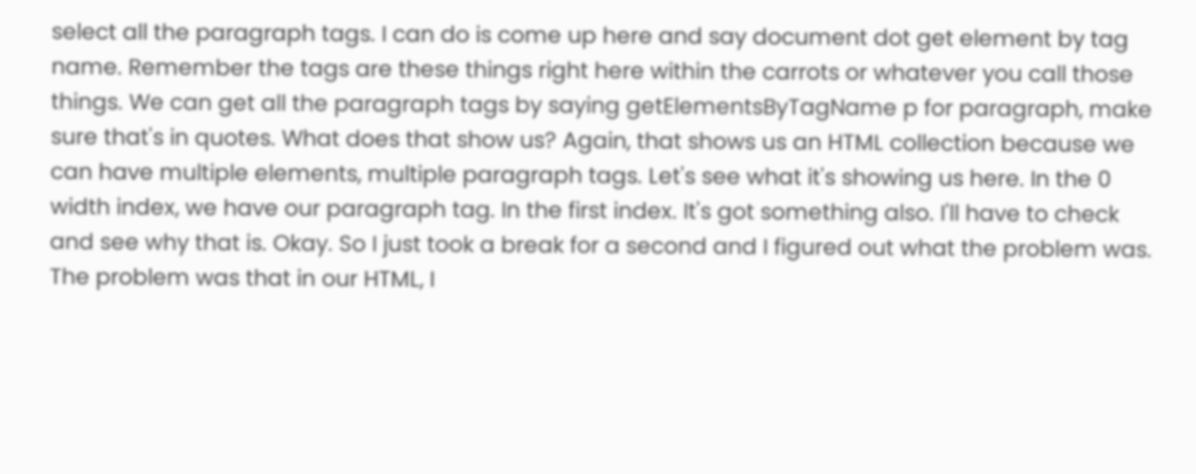select all the paragraph tags. I can do is come up here and say document dot get element by tag name. Remember the tags are these things right here within the carrots or whatever you call those things. We can get all the paragraph tags by saying getElementsByTagName p for paragraph, make sure that's in quotes. What does that show us? Again, that shows us an HTML collection because we can have multiple elements, multiple paragraph tags. Let's see what it's showing us here. In the 0 width index, we have our paragraph tag. In the first index. It's got something also. I'll have to check and see why that is. Okay. So I just took a break for a second and I figured out what the problem was. The problem was that in our HTML, I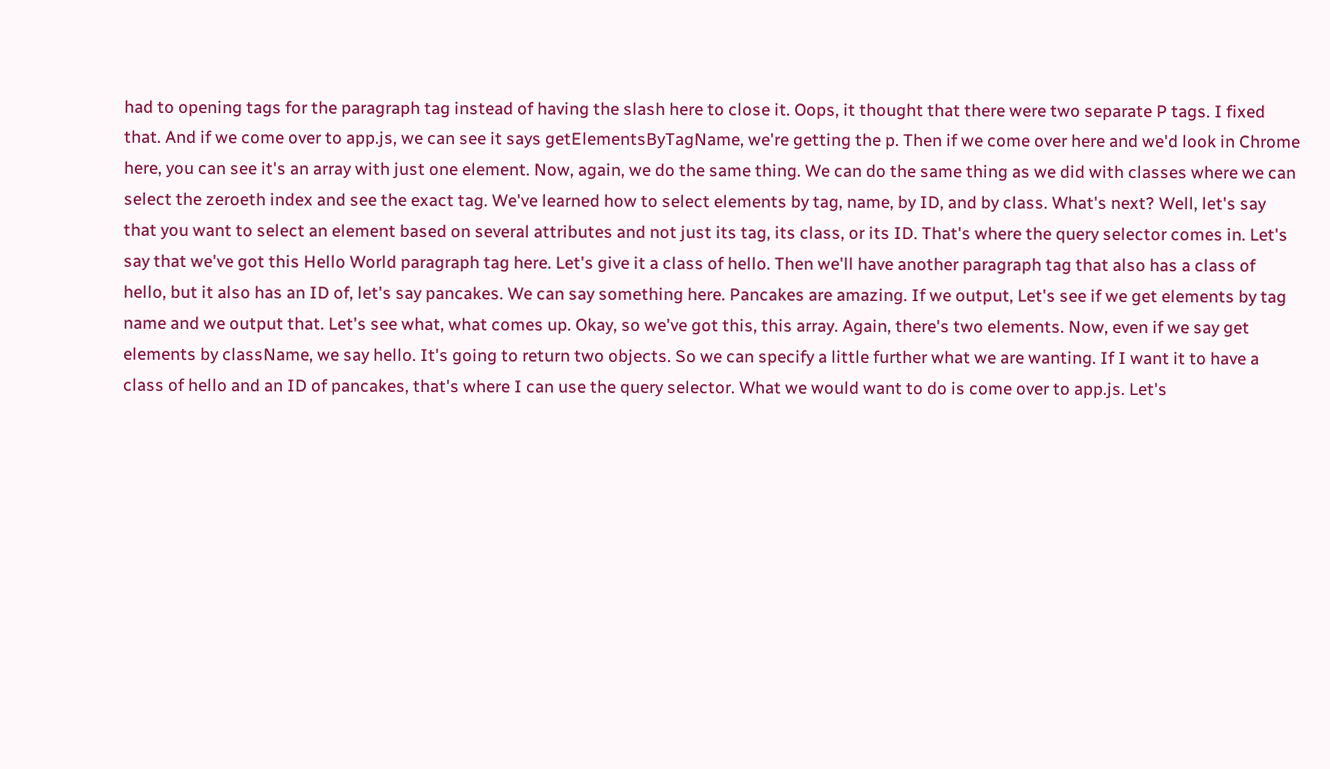had to opening tags for the paragraph tag instead of having the slash here to close it. Oops, it thought that there were two separate P tags. I fixed that. And if we come over to app.js, we can see it says getElementsByTagName, we're getting the p. Then if we come over here and we'd look in Chrome here, you can see it's an array with just one element. Now, again, we do the same thing. We can do the same thing as we did with classes where we can select the zeroeth index and see the exact tag. We've learned how to select elements by tag, name, by ID, and by class. What's next? Well, let's say that you want to select an element based on several attributes and not just its tag, its class, or its ID. That's where the query selector comes in. Let's say that we've got this Hello World paragraph tag here. Let's give it a class of hello. Then we'll have another paragraph tag that also has a class of hello, but it also has an ID of, let's say pancakes. We can say something here. Pancakes are amazing. If we output, Let's see if we get elements by tag name and we output that. Let's see what, what comes up. Okay, so we've got this, this array. Again, there's two elements. Now, even if we say get elements by className, we say hello. It's going to return two objects. So we can specify a little further what we are wanting. If I want it to have a class of hello and an ID of pancakes, that's where I can use the query selector. What we would want to do is come over to app.js. Let's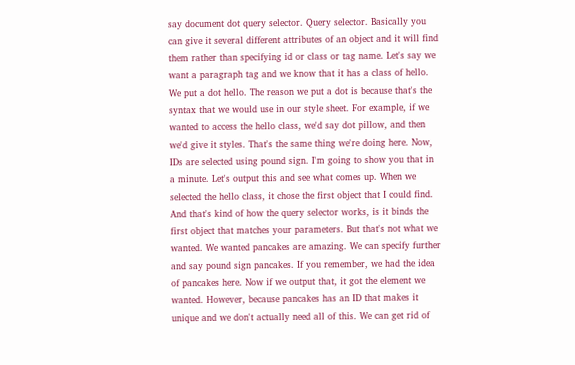say document dot query selector. Query selector. Basically you can give it several different attributes of an object and it will find them rather than specifying id or class or tag name. Let's say we want a paragraph tag and we know that it has a class of hello. We put a dot hello. The reason we put a dot is because that's the syntax that we would use in our style sheet. For example, if we wanted to access the hello class, we'd say dot pillow, and then we'd give it styles. That's the same thing we're doing here. Now, IDs are selected using pound sign. I'm going to show you that in a minute. Let's output this and see what comes up. When we selected the hello class, it chose the first object that I could find. And that's kind of how the query selector works, is it binds the first object that matches your parameters. But that's not what we wanted. We wanted pancakes are amazing. We can specify further and say pound sign pancakes. If you remember, we had the idea of pancakes here. Now if we output that, it got the element we wanted. However, because pancakes has an ID that makes it unique and we don't actually need all of this. We can get rid of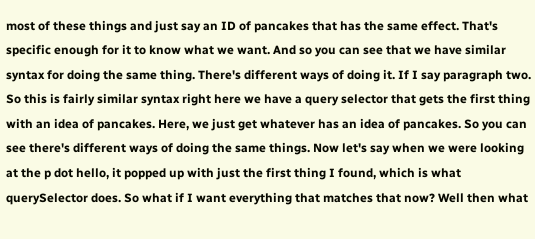most of these things and just say an ID of pancakes that has the same effect. That's specific enough for it to know what we want. And so you can see that we have similar syntax for doing the same thing. There's different ways of doing it. If I say paragraph two. So this is fairly similar syntax right here we have a query selector that gets the first thing with an idea of pancakes. Here, we just get whatever has an idea of pancakes. So you can see there's different ways of doing the same things. Now let's say when we were looking at the p dot hello, it popped up with just the first thing I found, which is what querySelector does. So what if I want everything that matches that now? Well then what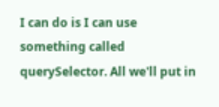I can do is I can use something called querySelector. All we'll put in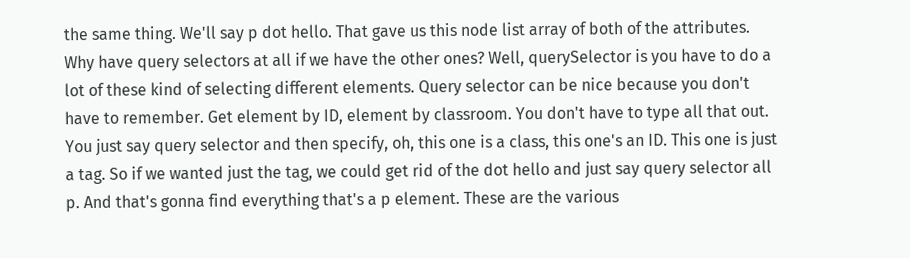the same thing. We'll say p dot hello. That gave us this node list array of both of the attributes. Why have query selectors at all if we have the other ones? Well, querySelector is you have to do a lot of these kind of selecting different elements. Query selector can be nice because you don't have to remember. Get element by ID, element by classroom. You don't have to type all that out. You just say query selector and then specify, oh, this one is a class, this one's an ID. This one is just a tag. So if we wanted just the tag, we could get rid of the dot hello and just say query selector all p. And that's gonna find everything that's a p element. These are the various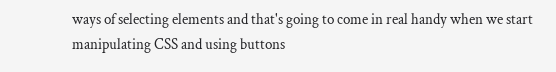ways of selecting elements and that's going to come in real handy when we start manipulating CSS and using buttons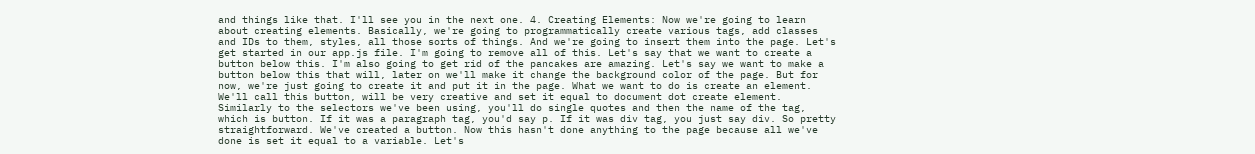and things like that. I'll see you in the next one. 4. Creating Elements: Now we're going to learn about creating elements. Basically, we're going to programmatically create various tags, add classes and IDs to them, styles, all those sorts of things. And we're going to insert them into the page. Let's get started in our app.js file. I'm going to remove all of this. Let's say that we want to create a button below this. I'm also going to get rid of the pancakes are amazing. Let's say we want to make a button below this that will, later on we'll make it change the background color of the page. But for now, we're just going to create it and put it in the page. What we want to do is create an element. We'll call this button, will be very creative and set it equal to document dot create element. Similarly to the selectors we've been using, you'll do single quotes and then the name of the tag, which is button. If it was a paragraph tag, you'd say p. If it was div tag, you just say div. So pretty straightforward. We've created a button. Now this hasn't done anything to the page because all we've done is set it equal to a variable. Let's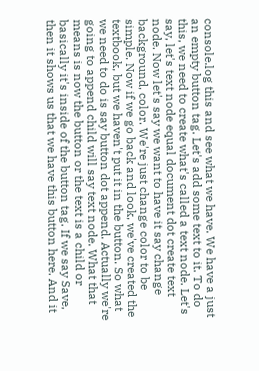console.log this and see what we have. We have a just an empty button tag. Let's add some text to it. To do this, we need to create what's called a text node. Let's say, let's text node equal document dot create text node. Now let's say we want to have it say change background, color. We're just change color to be simple. Now if we go back and look, we've created the textbook, but we haven't put it in the button. So what we need to do is say button dot append. Actually we're going to append child will say text node. What that means is now the button or the text is a child or basically it's inside of the button tag. If we say Save, then it shows us that we have this button here. And it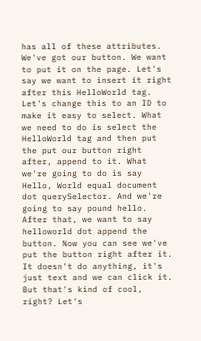has all of these attributes. We've got our button. We want to put it on the page. Let's say we want to insert it right after this HelloWorld tag. Let's change this to an ID to make it easy to select. What we need to do is select the HelloWorld tag and then put the put our button right after, append to it. What we're going to do is say Hello, World equal document dot querySelector. And we're going to say pound hello. After that, we want to say helloworld dot append the button. Now you can see we've put the button right after it. It doesn't do anything, it's just text and we can click it. But that's kind of cool, right? Let's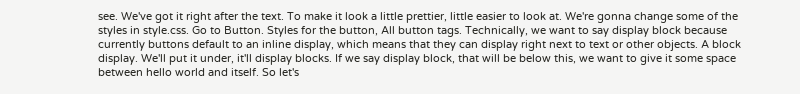see. We've got it right after the text. To make it look a little prettier, little easier to look at. We're gonna change some of the styles in style.css. Go to Button. Styles for the button, All button tags. Technically, we want to say display block because currently buttons default to an inline display, which means that they can display right next to text or other objects. A block display. We'll put it under, it'll display blocks. If we say display block, that will be below this, we want to give it some space between hello world and itself. So let's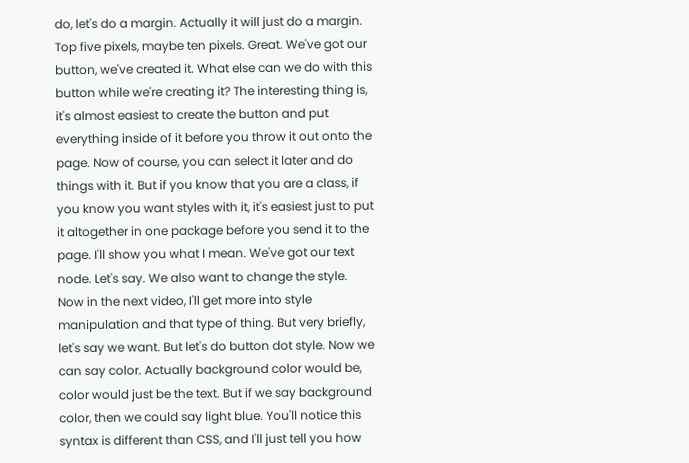do, let's do a margin. Actually it will just do a margin. Top five pixels, maybe ten pixels. Great. We've got our button, we've created it. What else can we do with this button while we're creating it? The interesting thing is, it's almost easiest to create the button and put everything inside of it before you throw it out onto the page. Now of course, you can select it later and do things with it. But if you know that you are a class, if you know you want styles with it, it's easiest just to put it altogether in one package before you send it to the page. I'll show you what I mean. We've got our text node. Let's say. We also want to change the style. Now in the next video, I'll get more into style manipulation and that type of thing. But very briefly, let's say we want. But let's do button dot style. Now we can say color. Actually background color would be, color would just be the text. But if we say background color, then we could say light blue. You'll notice this syntax is different than CSS, and I'll just tell you how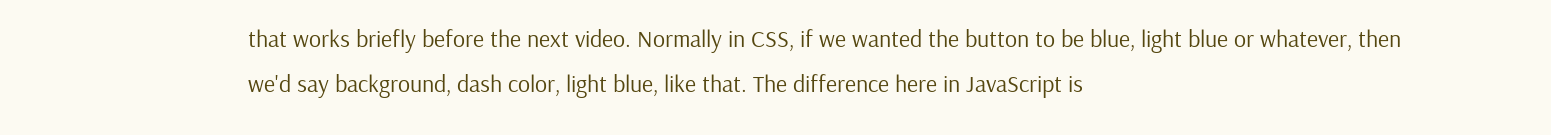that works briefly before the next video. Normally in CSS, if we wanted the button to be blue, light blue or whatever, then we'd say background, dash color, light blue, like that. The difference here in JavaScript is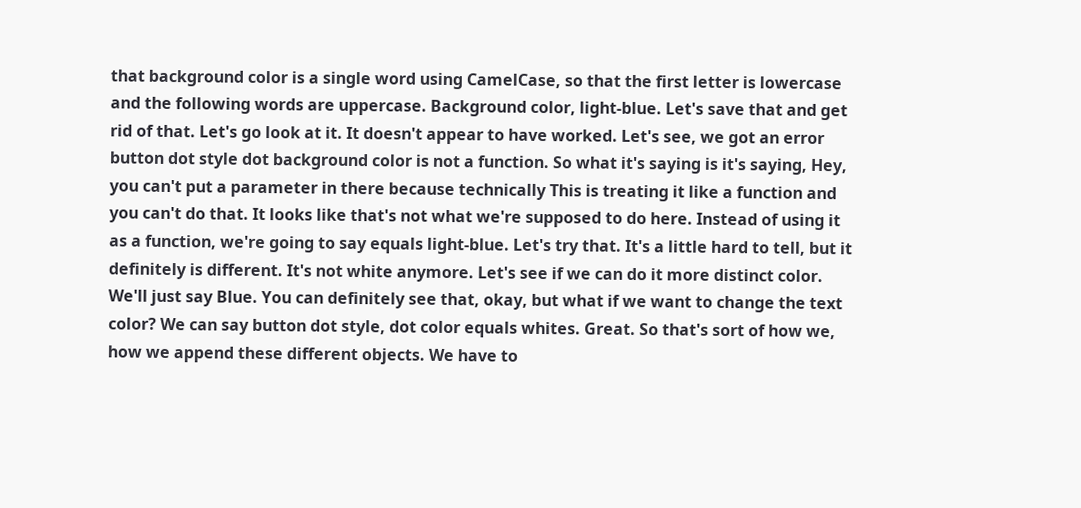that background color is a single word using CamelCase, so that the first letter is lowercase and the following words are uppercase. Background color, light-blue. Let's save that and get rid of that. Let's go look at it. It doesn't appear to have worked. Let's see, we got an error button dot style dot background color is not a function. So what it's saying is it's saying, Hey, you can't put a parameter in there because technically This is treating it like a function and you can't do that. It looks like that's not what we're supposed to do here. Instead of using it as a function, we're going to say equals light-blue. Let's try that. It's a little hard to tell, but it definitely is different. It's not white anymore. Let's see if we can do it more distinct color. We'll just say Blue. You can definitely see that, okay, but what if we want to change the text color? We can say button dot style, dot color equals whites. Great. So that's sort of how we, how we append these different objects. We have to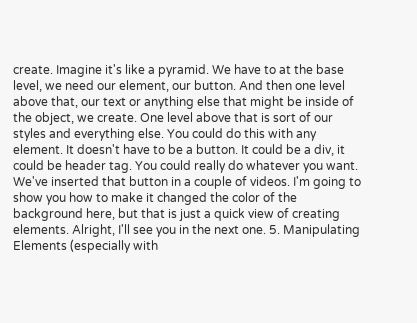create. Imagine it's like a pyramid. We have to at the base level, we need our element, our button. And then one level above that, our text or anything else that might be inside of the object, we create. One level above that is sort of our styles and everything else. You could do this with any element. It doesn't have to be a button. It could be a div, it could be header tag. You could really do whatever you want. We've inserted that button in a couple of videos. I'm going to show you how to make it changed the color of the background here, but that is just a quick view of creating elements. Alright, I'll see you in the next one. 5. Manipulating Elements (especially with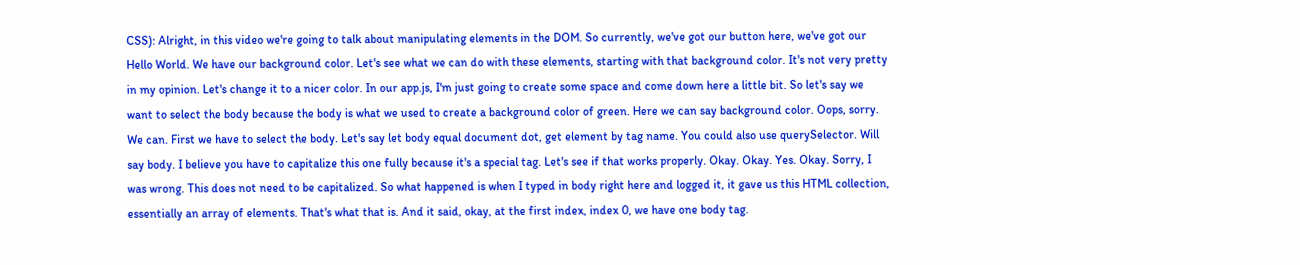CSS): Alright, in this video we're going to talk about manipulating elements in the DOM. So currently, we've got our button here, we've got our Hello World. We have our background color. Let's see what we can do with these elements, starting with that background color. It's not very pretty in my opinion. Let's change it to a nicer color. In our app.js, I'm just going to create some space and come down here a little bit. So let's say we want to select the body because the body is what we used to create a background color of green. Here we can say background color. Oops, sorry. We can. First we have to select the body. Let's say let body equal document dot, get element by tag name. You could also use querySelector. Will say body. I believe you have to capitalize this one fully because it's a special tag. Let's see if that works properly. Okay. Okay. Yes. Okay. Sorry, I was wrong. This does not need to be capitalized. So what happened is when I typed in body right here and logged it, it gave us this HTML collection, essentially an array of elements. That's what that is. And it said, okay, at the first index, index 0, we have one body tag.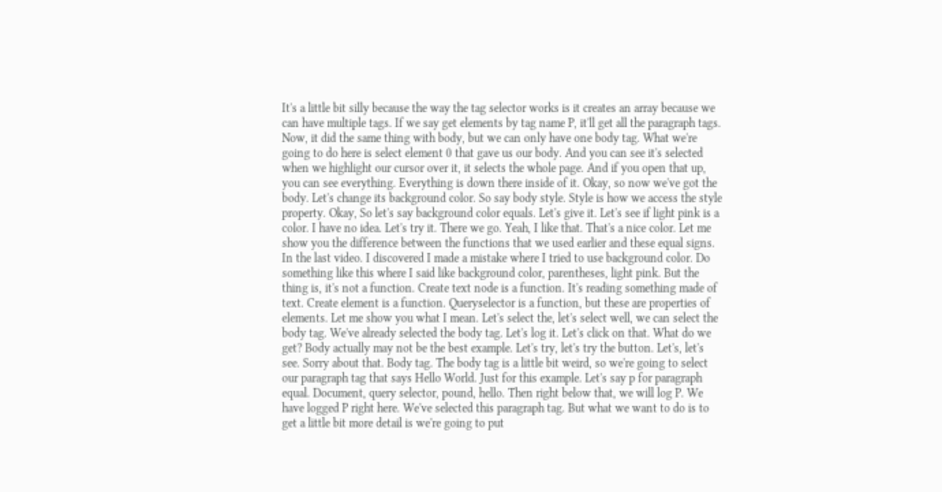It's a little bit silly because the way the tag selector works is it creates an array because we can have multiple tags. If we say get elements by tag name P, it'll get all the paragraph tags. Now, it did the same thing with body, but we can only have one body tag. What we're going to do here is select element 0 that gave us our body. And you can see it's selected when we highlight our cursor over it, it selects the whole page. And if you open that up, you can see everything. Everything is down there inside of it. Okay, so now we've got the body. Let's change its background color. So say body style. Style is how we access the style property. Okay, So let's say background color equals. Let's give it. Let's see if light pink is a color. I have no idea. Let's try it. There we go. Yeah, I like that. That's a nice color. Let me show you the difference between the functions that we used earlier and these equal signs. In the last video. I discovered I made a mistake where I tried to use background color. Do something like this where I said like background color, parentheses, light pink. But the thing is, it's not a function. Create text node is a function. It's reading something made of text. Create element is a function. Queryselector is a function, but these are properties of elements. Let me show you what I mean. Let's select the, let's select well, we can select the body tag. We've already selected the body tag. Let's log it. Let's click on that. What do we get? Body actually may not be the best example. Let's try, let's try the button. Let's, let's see. Sorry about that. Body tag. The body tag is a little bit weird, so we're going to select our paragraph tag that says Hello World. Just for this example. Let's say p for paragraph equal. Document, query selector, pound, hello. Then right below that, we will log P. We have logged P right here. We've selected this paragraph tag. But what we want to do is to get a little bit more detail is we're going to put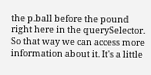the p.ball before the pound right here in the querySelector. So that way we can access more information about it. It's a little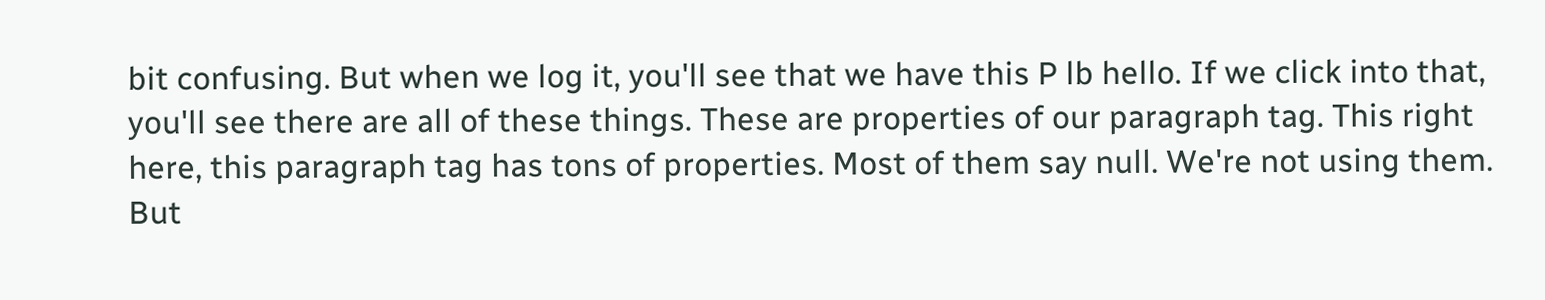bit confusing. But when we log it, you'll see that we have this P lb hello. If we click into that, you'll see there are all of these things. These are properties of our paragraph tag. This right here, this paragraph tag has tons of properties. Most of them say null. We're not using them. But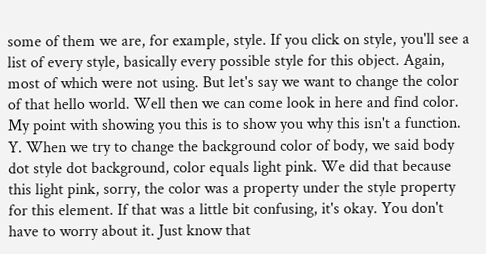some of them we are, for example, style. If you click on style, you'll see a list of every style, basically every possible style for this object. Again, most of which were not using. But let's say we want to change the color of that hello world. Well then we can come look in here and find color. My point with showing you this is to show you why this isn't a function. Y. When we try to change the background color of body, we said body dot style dot background, color equals light pink. We did that because this light pink, sorry, the color was a property under the style property for this element. If that was a little bit confusing, it's okay. You don't have to worry about it. Just know that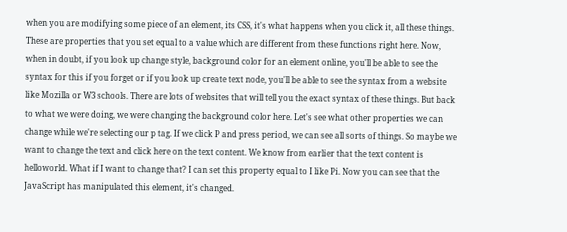when you are modifying some piece of an element, its CSS, it's what happens when you click it, all these things. These are properties that you set equal to a value which are different from these functions right here. Now, when in doubt, if you look up change style, background color for an element online, you'll be able to see the syntax for this if you forget or if you look up create text node, you'll be able to see the syntax from a website like Mozilla or W3 schools. There are lots of websites that will tell you the exact syntax of these things. But back to what we were doing, we were changing the background color here. Let's see what other properties we can change while we're selecting our p tag. If we click P and press period, we can see all sorts of things. So maybe we want to change the text and click here on the text content. We know from earlier that the text content is helloworld. What if I want to change that? I can set this property equal to I like Pi. Now you can see that the JavaScript has manipulated this element, it's changed.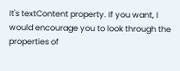It's textContent property. If you want, I would encourage you to look through the properties of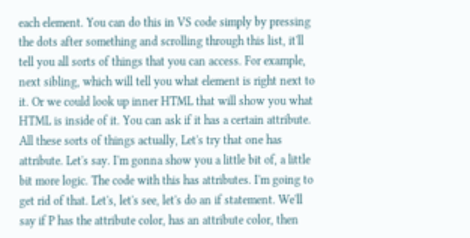each element. You can do this in VS code simply by pressing the dots after something and scrolling through this list, it'll tell you all sorts of things that you can access. For example, next sibling, which will tell you what element is right next to it. Or we could look up inner HTML that will show you what HTML is inside of it. You can ask if it has a certain attribute. All these sorts of things actually, Let's try that one has attribute. Let's say. I'm gonna show you a little bit of, a little bit more logic. The code with this has attributes. I'm going to get rid of that. Let's, let's see, let's do an if statement. We'll say if P has the attribute color, has an attribute color, then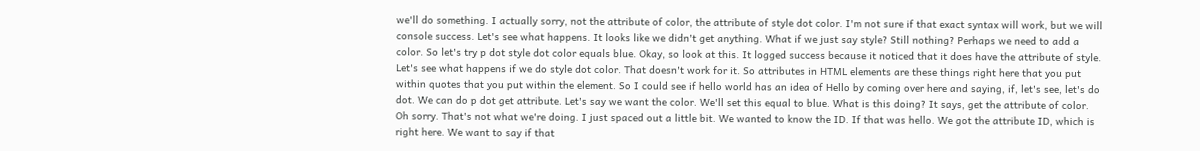we'll do something. I actually sorry, not the attribute of color, the attribute of style dot color. I'm not sure if that exact syntax will work, but we will console success. Let's see what happens. It looks like we didn't get anything. What if we just say style? Still nothing? Perhaps we need to add a color. So let's try p dot style dot color equals blue. Okay, so look at this. It logged success because it noticed that it does have the attribute of style. Let's see what happens if we do style dot color. That doesn't work for it. So attributes in HTML elements are these things right here that you put within quotes that you put within the element. So I could see if hello world has an idea of Hello by coming over here and saying, if, let's see, let's do dot. We can do p dot get attribute. Let's say we want the color. We'll set this equal to blue. What is this doing? It says, get the attribute of color. Oh sorry. That's not what we're doing. I just spaced out a little bit. We wanted to know the ID. If that was hello. We got the attribute ID, which is right here. We want to say if that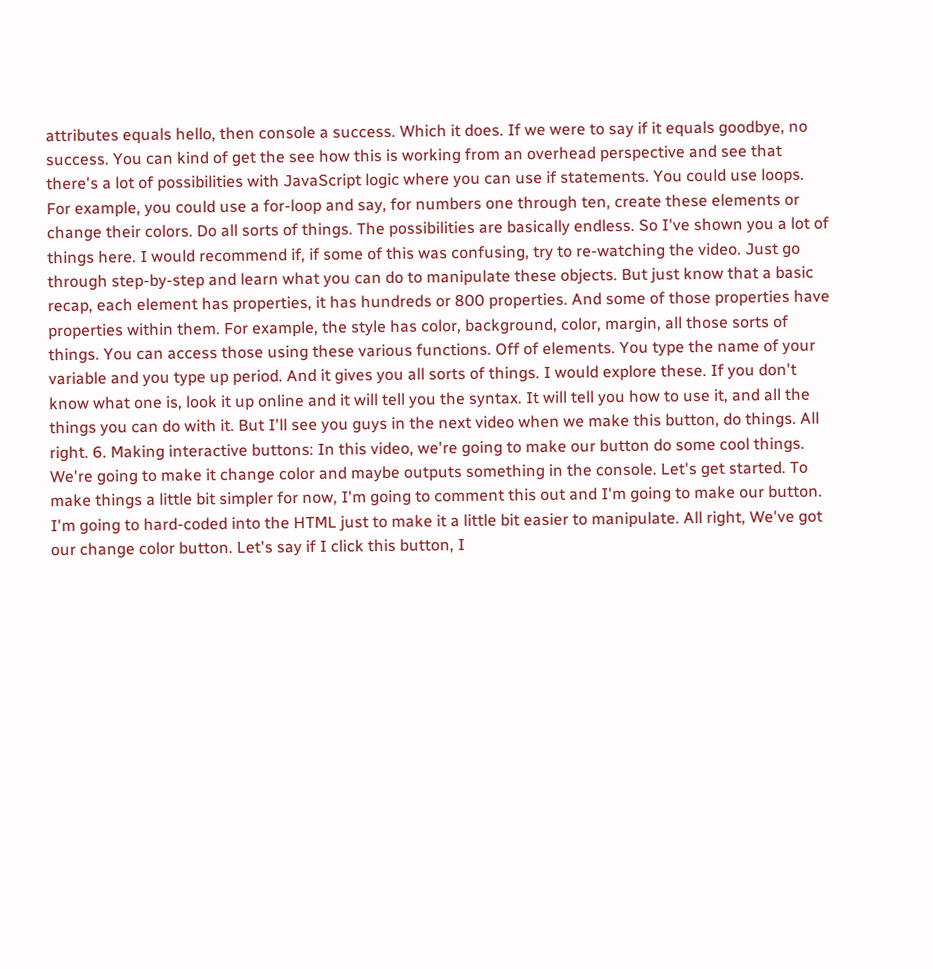attributes equals hello, then console a success. Which it does. If we were to say if it equals goodbye, no success. You can kind of get the see how this is working from an overhead perspective and see that there's a lot of possibilities with JavaScript logic where you can use if statements. You could use loops. For example, you could use a for-loop and say, for numbers one through ten, create these elements or change their colors. Do all sorts of things. The possibilities are basically endless. So I've shown you a lot of things here. I would recommend if, if some of this was confusing, try to re-watching the video. Just go through step-by-step and learn what you can do to manipulate these objects. But just know that a basic recap, each element has properties, it has hundreds or 800 properties. And some of those properties have properties within them. For example, the style has color, background, color, margin, all those sorts of things. You can access those using these various functions. Off of elements. You type the name of your variable and you type up period. And it gives you all sorts of things. I would explore these. If you don't know what one is, look it up online and it will tell you the syntax. It will tell you how to use it, and all the things you can do with it. But I'll see you guys in the next video when we make this button, do things. All right. 6. Making interactive buttons: In this video, we're going to make our button do some cool things. We're going to make it change color and maybe outputs something in the console. Let's get started. To make things a little bit simpler for now, I'm going to comment this out and I'm going to make our button. I'm going to hard-coded into the HTML just to make it a little bit easier to manipulate. All right, We've got our change color button. Let's say if I click this button, I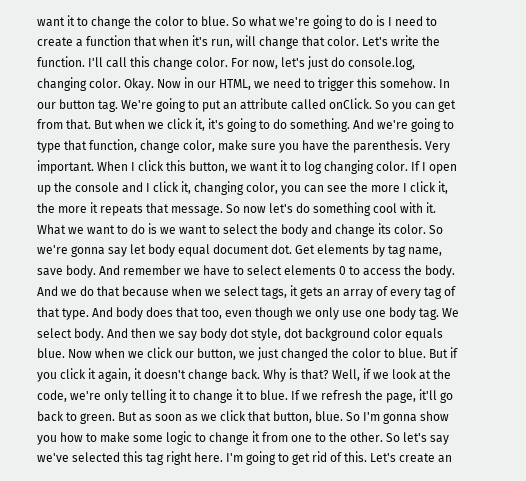want it to change the color to blue. So what we're going to do is I need to create a function that when it's run, will change that color. Let's write the function. I'll call this change color. For now, let's just do console.log, changing color. Okay. Now in our HTML, we need to trigger this somehow. In our button tag. We're going to put an attribute called onClick. So you can get from that. But when we click it, it's going to do something. And we're going to type that function, change color, make sure you have the parenthesis. Very important. When I click this button, we want it to log changing color. If I open up the console and I click it, changing color, you can see the more I click it, the more it repeats that message. So now let's do something cool with it. What we want to do is we want to select the body and change its color. So we're gonna say let body equal document dot. Get elements by tag name, save body. And remember we have to select elements 0 to access the body. And we do that because when we select tags, it gets an array of every tag of that type. And body does that too, even though we only use one body tag. We select body. And then we say body dot style, dot background color equals blue. Now when we click our button, we just changed the color to blue. But if you click it again, it doesn't change back. Why is that? Well, if we look at the code, we're only telling it to change it to blue. If we refresh the page, it'll go back to green. But as soon as we click that button, blue. So I'm gonna show you how to make some logic to change it from one to the other. So let's say we've selected this tag right here. I'm going to get rid of this. Let's create an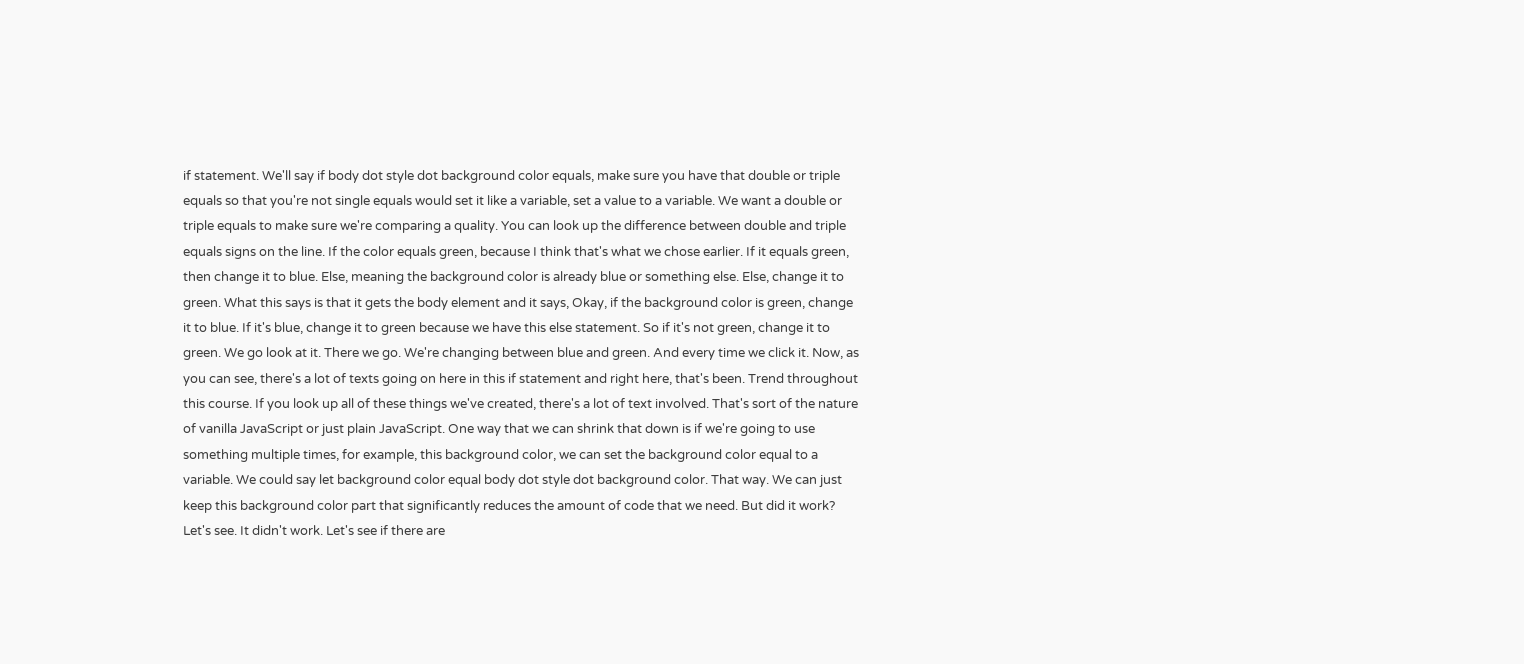if statement. We'll say if body dot style dot background color equals, make sure you have that double or triple equals so that you're not single equals would set it like a variable, set a value to a variable. We want a double or triple equals to make sure we're comparing a quality. You can look up the difference between double and triple equals signs on the line. If the color equals green, because I think that's what we chose earlier. If it equals green, then change it to blue. Else, meaning the background color is already blue or something else. Else, change it to green. What this says is that it gets the body element and it says, Okay, if the background color is green, change it to blue. If it's blue, change it to green because we have this else statement. So if it's not green, change it to green. We go look at it. There we go. We're changing between blue and green. And every time we click it. Now, as you can see, there's a lot of texts going on here in this if statement and right here, that's been. Trend throughout this course. If you look up all of these things we've created, there's a lot of text involved. That's sort of the nature of vanilla JavaScript or just plain JavaScript. One way that we can shrink that down is if we're going to use something multiple times, for example, this background color, we can set the background color equal to a variable. We could say let background color equal body dot style dot background color. That way. We can just keep this background color part that significantly reduces the amount of code that we need. But did it work? Let's see. It didn't work. Let's see if there are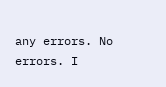any errors. No errors. I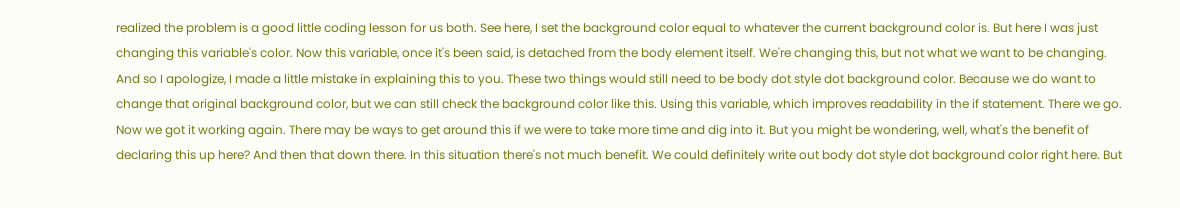realized the problem is a good little coding lesson for us both. See here, I set the background color equal to whatever the current background color is. But here I was just changing this variable's color. Now this variable, once it's been said, is detached from the body element itself. We're changing this, but not what we want to be changing. And so I apologize, I made a little mistake in explaining this to you. These two things would still need to be body dot style dot background color. Because we do want to change that original background color, but we can still check the background color like this. Using this variable, which improves readability in the if statement. There we go. Now we got it working again. There may be ways to get around this if we were to take more time and dig into it. But you might be wondering, well, what's the benefit of declaring this up here? And then that down there. In this situation there's not much benefit. We could definitely write out body dot style dot background color right here. But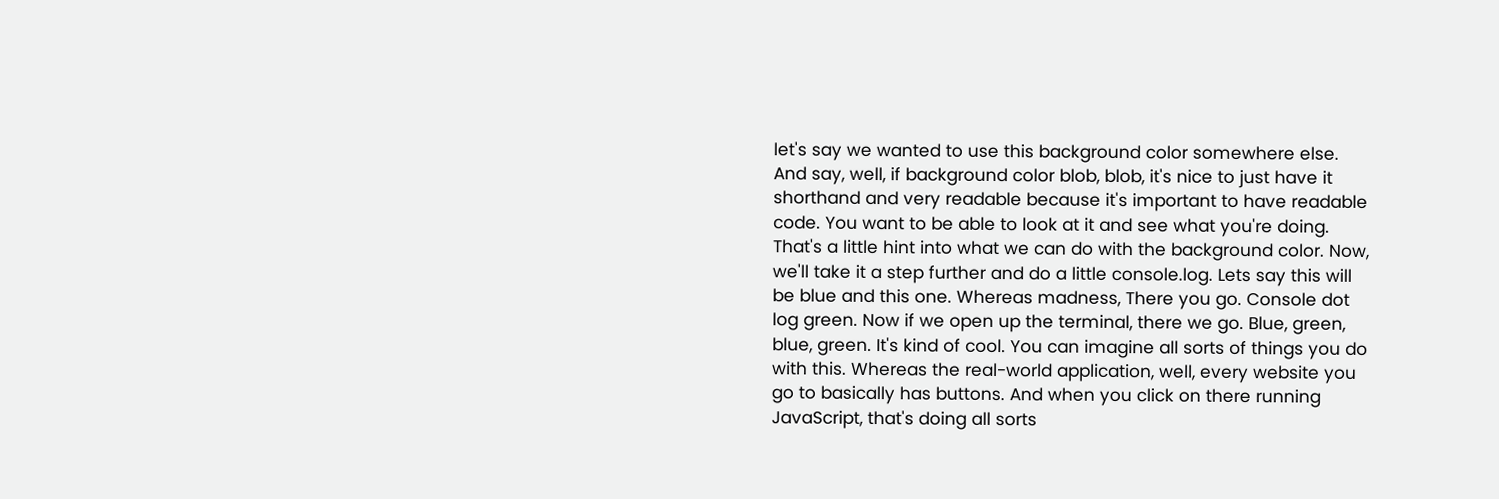let's say we wanted to use this background color somewhere else. And say, well, if background color blob, blob, it's nice to just have it shorthand and very readable because it's important to have readable code. You want to be able to look at it and see what you're doing. That's a little hint into what we can do with the background color. Now, we'll take it a step further and do a little console.log. Lets say this will be blue and this one. Whereas madness, There you go. Console dot log green. Now if we open up the terminal, there we go. Blue, green, blue, green. It's kind of cool. You can imagine all sorts of things you do with this. Whereas the real-world application, well, every website you go to basically has buttons. And when you click on there running JavaScript, that's doing all sorts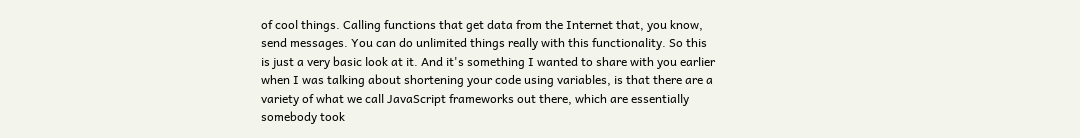of cool things. Calling functions that get data from the Internet that, you know, send messages. You can do unlimited things really with this functionality. So this is just a very basic look at it. And it's something I wanted to share with you earlier when I was talking about shortening your code using variables, is that there are a variety of what we call JavaScript frameworks out there, which are essentially somebody took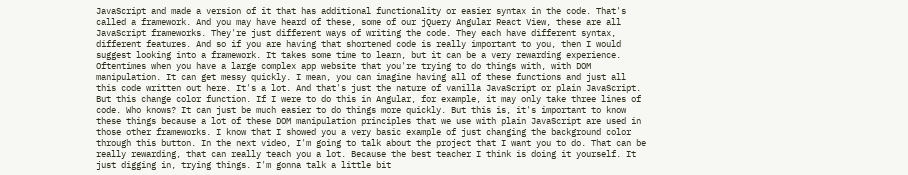JavaScript and made a version of it that has additional functionality or easier syntax in the code. That's called a framework. And you may have heard of these, some of our jQuery Angular React View, these are all JavaScript frameworks. They're just different ways of writing the code. They each have different syntax, different features. And so if you are having that shortened code is really important to you, then I would suggest looking into a framework. It takes some time to learn, but it can be a very rewarding experience. Oftentimes when you have a large complex app website that you're trying to do things with, with DOM manipulation. It can get messy quickly. I mean, you can imagine having all of these functions and just all this code written out here. It's a lot. And that's just the nature of vanilla JavaScript or plain JavaScript. But this change color function. If I were to do this in Angular, for example, it may only take three lines of code. Who knows? It can just be much easier to do things more quickly. But this is, it's important to know these things because a lot of these DOM manipulation principles that we use with plain JavaScript are used in those other frameworks. I know that I showed you a very basic example of just changing the background color through this button. In the next video, I'm going to talk about the project that I want you to do. That can be really rewarding, that can really teach you a lot. Because the best teacher I think is doing it yourself. It just digging in, trying things. I'm gonna talk a little bit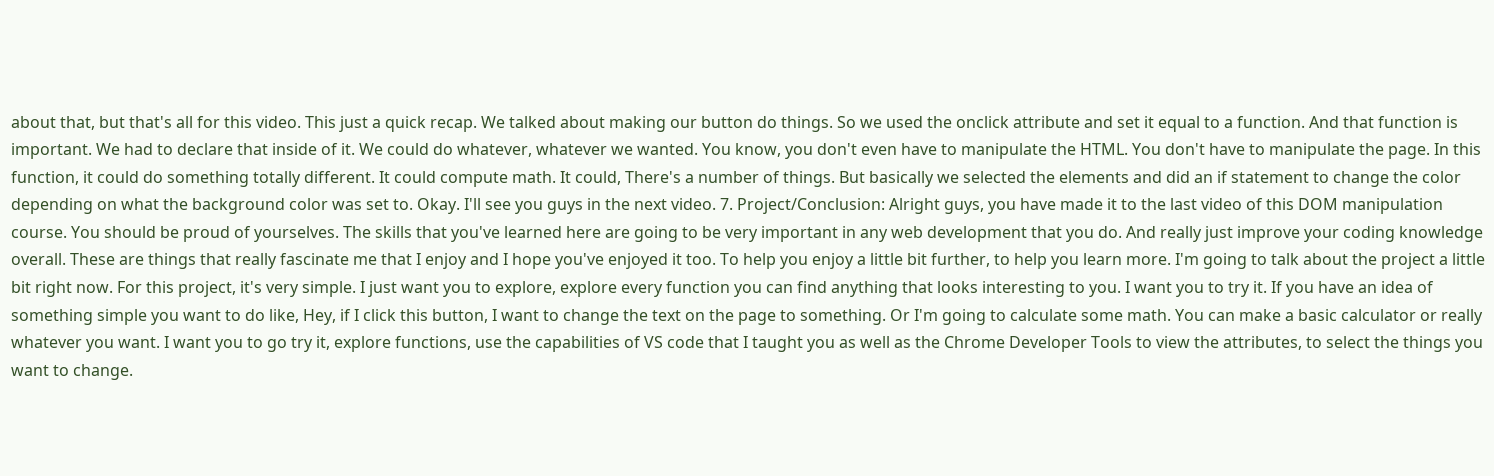about that, but that's all for this video. This just a quick recap. We talked about making our button do things. So we used the onclick attribute and set it equal to a function. And that function is important. We had to declare that inside of it. We could do whatever, whatever we wanted. You know, you don't even have to manipulate the HTML. You don't have to manipulate the page. In this function, it could do something totally different. It could compute math. It could, There's a number of things. But basically we selected the elements and did an if statement to change the color depending on what the background color was set to. Okay. I'll see you guys in the next video. 7. Project/Conclusion: Alright guys, you have made it to the last video of this DOM manipulation course. You should be proud of yourselves. The skills that you've learned here are going to be very important in any web development that you do. And really just improve your coding knowledge overall. These are things that really fascinate me that I enjoy and I hope you've enjoyed it too. To help you enjoy a little bit further, to help you learn more. I'm going to talk about the project a little bit right now. For this project, it's very simple. I just want you to explore, explore every function you can find anything that looks interesting to you. I want you to try it. If you have an idea of something simple you want to do like, Hey, if I click this button, I want to change the text on the page to something. Or I'm going to calculate some math. You can make a basic calculator or really whatever you want. I want you to go try it, explore functions, use the capabilities of VS code that I taught you as well as the Chrome Developer Tools to view the attributes, to select the things you want to change.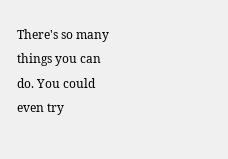There's so many things you can do. You could even try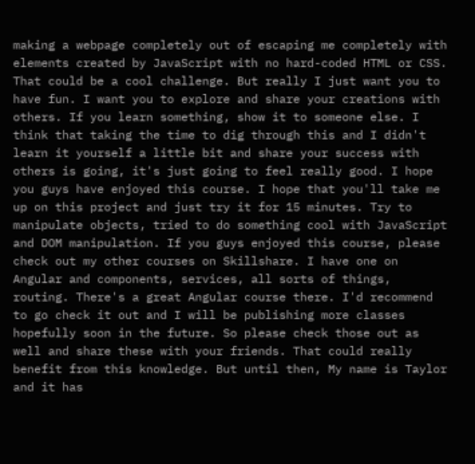making a webpage completely out of escaping me completely with elements created by JavaScript with no hard-coded HTML or CSS. That could be a cool challenge. But really I just want you to have fun. I want you to explore and share your creations with others. If you learn something, show it to someone else. I think that taking the time to dig through this and I didn't learn it yourself a little bit and share your success with others is going, it's just going to feel really good. I hope you guys have enjoyed this course. I hope that you'll take me up on this project and just try it for 15 minutes. Try to manipulate objects, tried to do something cool with JavaScript and DOM manipulation. If you guys enjoyed this course, please check out my other courses on Skillshare. I have one on Angular and components, services, all sorts of things, routing. There's a great Angular course there. I'd recommend to go check it out and I will be publishing more classes hopefully soon in the future. So please check those out as well and share these with your friends. That could really benefit from this knowledge. But until then, My name is Taylor and it has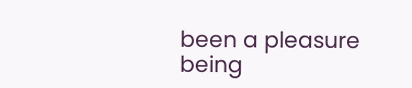been a pleasure being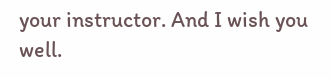your instructor. And I wish you well.